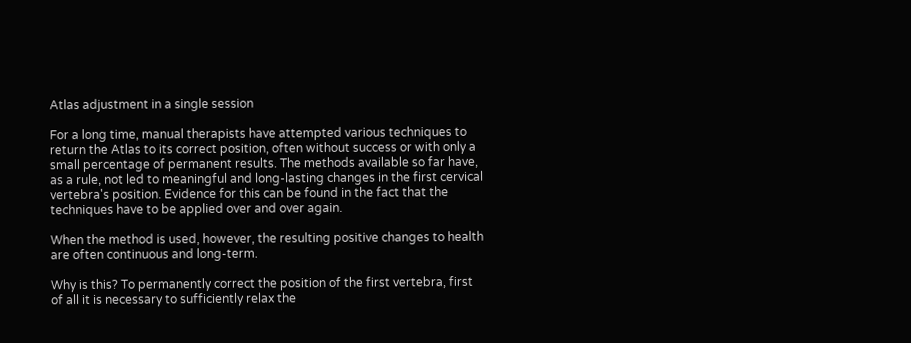Atlas adjustment in a single session

For a long time, manual therapists have attempted various techniques to return the Atlas to its correct position, often without success or with only a small percentage of permanent results. The methods available so far have, as a rule, not led to meaningful and long-lasting changes in the first cervical vertebra's position. Evidence for this can be found in the fact that the techniques have to be applied over and over again.

When the method is used, however, the resulting positive changes to health are often continuous and long-term.

Why is this? To permanently correct the position of the first vertebra, first of all it is necessary to sufficiently relax the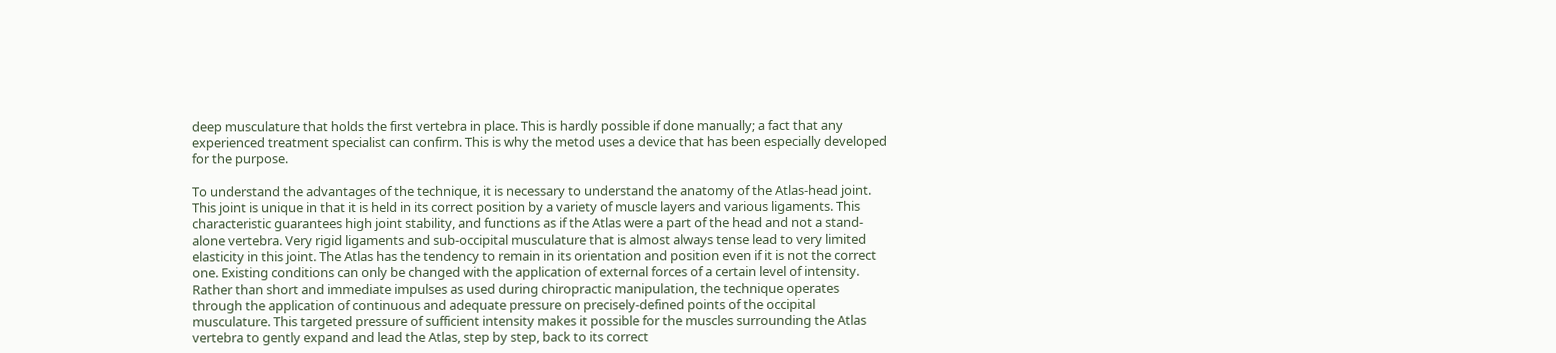deep musculature that holds the first vertebra in place. This is hardly possible if done manually; a fact that any experienced treatment specialist can confirm. This is why the metod uses a device that has been especially developed for the purpose.

To understand the advantages of the technique, it is necessary to understand the anatomy of the Atlas-head joint. This joint is unique in that it is held in its correct position by a variety of muscle layers and various ligaments. This characteristic guarantees high joint stability, and functions as if the Atlas were a part of the head and not a stand-alone vertebra. Very rigid ligaments and sub-occipital musculature that is almost always tense lead to very limited elasticity in this joint. The Atlas has the tendency to remain in its orientation and position even if it is not the correct one. Existing conditions can only be changed with the application of external forces of a certain level of intensity. Rather than short and immediate impulses as used during chiropractic manipulation, the technique operates through the application of continuous and adequate pressure on precisely-defined points of the occipital musculature. This targeted pressure of sufficient intensity makes it possible for the muscles surrounding the Atlas vertebra to gently expand and lead the Atlas, step by step, back to its correct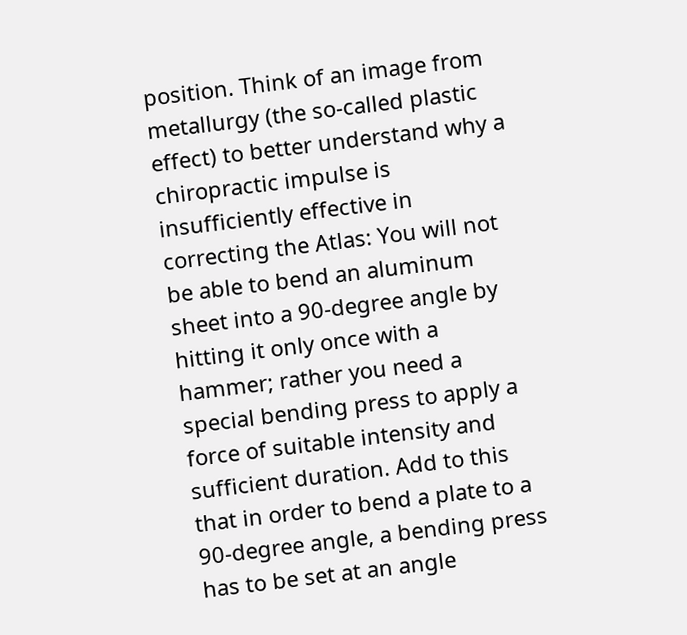position. Think of an image from metallurgy (the so-called plastic effect) to better understand why a chiropractic impulse is insufficiently effective in correcting the Atlas: You will not be able to bend an aluminum sheet into a 90-degree angle by hitting it only once with a hammer; rather you need a special bending press to apply a force of suitable intensity and sufficient duration. Add to this that in order to bend a plate to a 90-degree angle, a bending press has to be set at an angle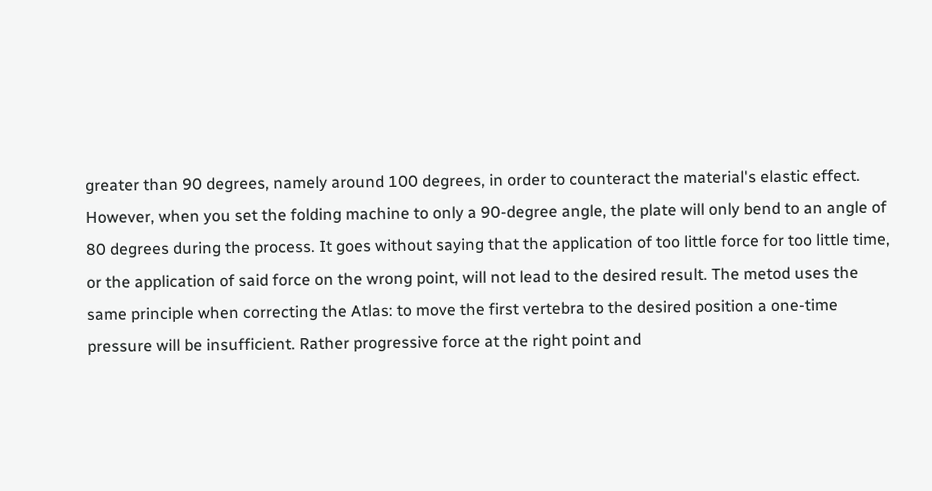greater than 90 degrees, namely around 100 degrees, in order to counteract the material's elastic effect. However, when you set the folding machine to only a 90-degree angle, the plate will only bend to an angle of 80 degrees during the process. It goes without saying that the application of too little force for too little time, or the application of said force on the wrong point, will not lead to the desired result. The metod uses the same principle when correcting the Atlas: to move the first vertebra to the desired position a one-time pressure will be insufficient. Rather progressive force at the right point and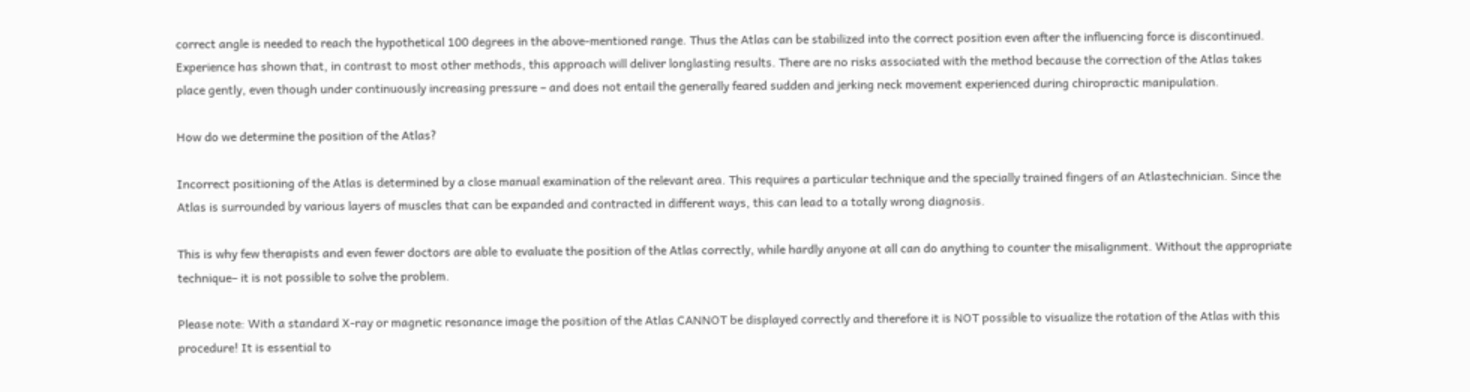correct angle is needed to reach the hypothetical 100 degrees in the above-mentioned range. Thus the Atlas can be stabilized into the correct position even after the influencing force is discontinued. Experience has shown that, in contrast to most other methods, this approach will deliver longlasting results. There are no risks associated with the method because the correction of the Atlas takes place gently, even though under continuously increasing pressure – and does not entail the generally feared sudden and jerking neck movement experienced during chiropractic manipulation.

How do we determine the position of the Atlas?

Incorrect positioning of the Atlas is determined by a close manual examination of the relevant area. This requires a particular technique and the specially trained fingers of an Atlastechnician. Since the Atlas is surrounded by various layers of muscles that can be expanded and contracted in different ways, this can lead to a totally wrong diagnosis.

This is why few therapists and even fewer doctors are able to evaluate the position of the Atlas correctly, while hardly anyone at all can do anything to counter the misalignment. Without the appropriate technique– it is not possible to solve the problem.

Please note: With a standard X-ray or magnetic resonance image the position of the Atlas CANNOT be displayed correctly and therefore it is NOT possible to visualize the rotation of the Atlas with this procedure! It is essential to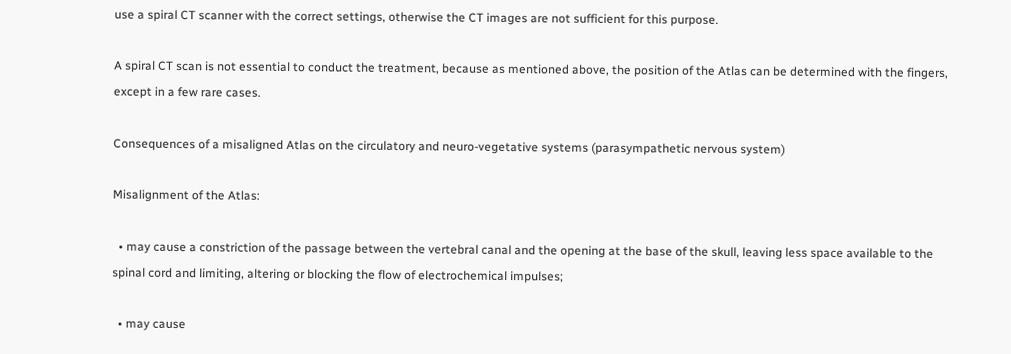use a spiral CT scanner with the correct settings, otherwise the CT images are not sufficient for this purpose.

A spiral CT scan is not essential to conduct the treatment, because as mentioned above, the position of the Atlas can be determined with the fingers, except in a few rare cases.

Consequences of a misaligned Atlas on the circulatory and neuro-vegetative systems (parasympathetic nervous system)

Misalignment of the Atlas:

  • may cause a constriction of the passage between the vertebral canal and the opening at the base of the skull, leaving less space available to the spinal cord and limiting, altering or blocking the flow of electrochemical impulses;

  • may cause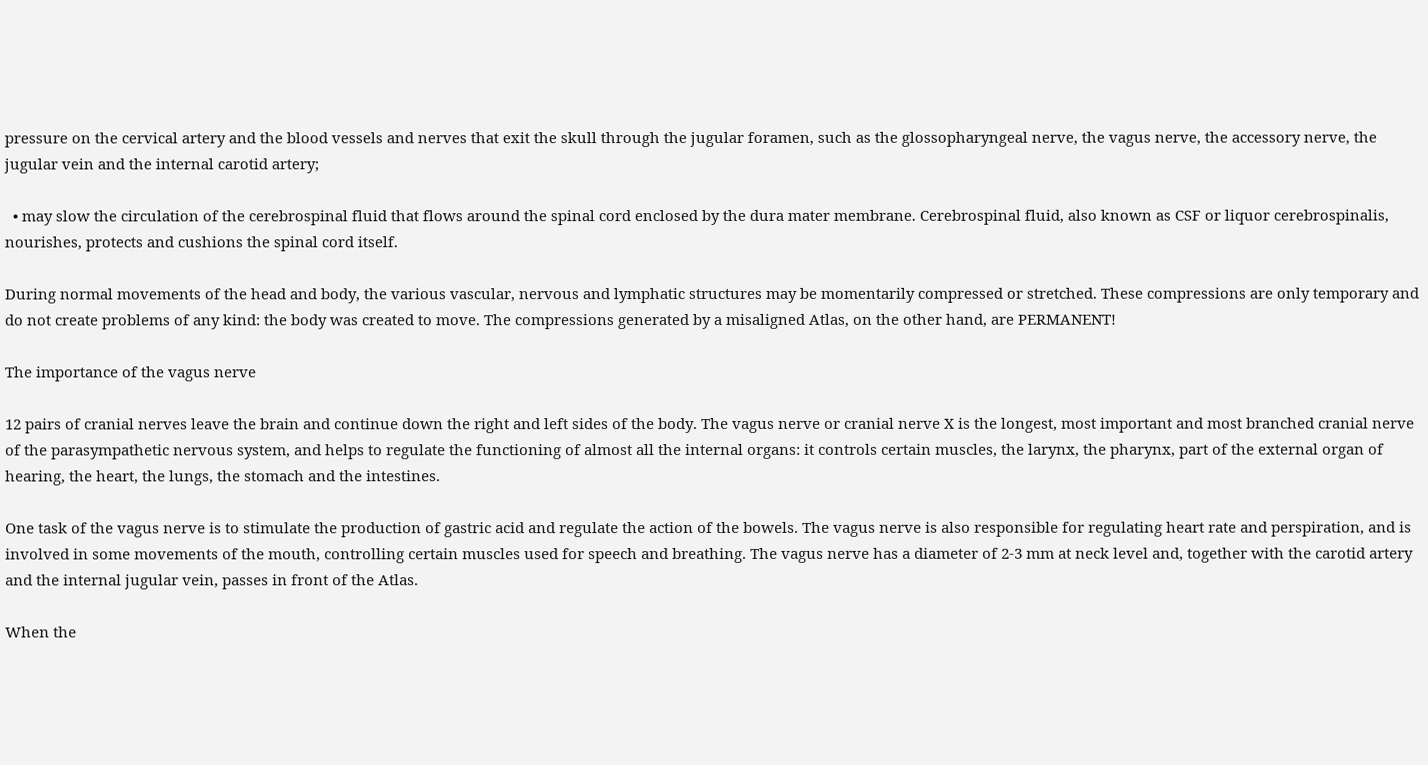pressure on the cervical artery and the blood vessels and nerves that exit the skull through the jugular foramen, such as the glossopharyngeal nerve, the vagus nerve, the accessory nerve, the jugular vein and the internal carotid artery;

  • may slow the circulation of the cerebrospinal fluid that flows around the spinal cord enclosed by the dura mater membrane. Cerebrospinal fluid, also known as CSF or liquor cerebrospinalis, nourishes, protects and cushions the spinal cord itself.

During normal movements of the head and body, the various vascular, nervous and lymphatic structures may be momentarily compressed or stretched. These compressions are only temporary and do not create problems of any kind: the body was created to move. The compressions generated by a misaligned Atlas, on the other hand, are PERMANENT!

The importance of the vagus nerve

12 pairs of cranial nerves leave the brain and continue down the right and left sides of the body. The vagus nerve or cranial nerve X is the longest, most important and most branched cranial nerve of the parasympathetic nervous system, and helps to regulate the functioning of almost all the internal organs: it controls certain muscles, the larynx, the pharynx, part of the external organ of hearing, the heart, the lungs, the stomach and the intestines.

One task of the vagus nerve is to stimulate the production of gastric acid and regulate the action of the bowels. The vagus nerve is also responsible for regulating heart rate and perspiration, and is involved in some movements of the mouth, controlling certain muscles used for speech and breathing. The vagus nerve has a diameter of 2-3 mm at neck level and, together with the carotid artery and the internal jugular vein, passes in front of the Atlas.

When the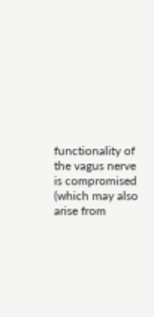functionality of the vagus nerve is compromised (which may also arise from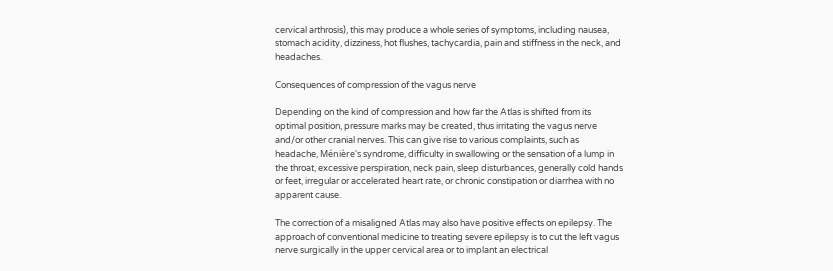cervical arthrosis), this may produce a whole series of symptoms, including nausea, stomach acidity, dizziness, hot flushes, tachycardia, pain and stiffness in the neck, and headaches.

Consequences of compression of the vagus nerve

Depending on the kind of compression and how far the Atlas is shifted from its optimal position, pressure marks may be created, thus irritating the vagus nerve and/or other cranial nerves. This can give rise to various complaints, such as headache, Ménière's syndrome, difficulty in swallowing or the sensation of a lump in the throat, excessive perspiration, neck pain, sleep disturbances, generally cold hands or feet, irregular or accelerated heart rate, or chronic constipation or diarrhea with no apparent cause.

The correction of a misaligned Atlas may also have positive effects on epilepsy. The approach of conventional medicine to treating severe epilepsy is to cut the left vagus nerve surgically in the upper cervical area or to implant an electrical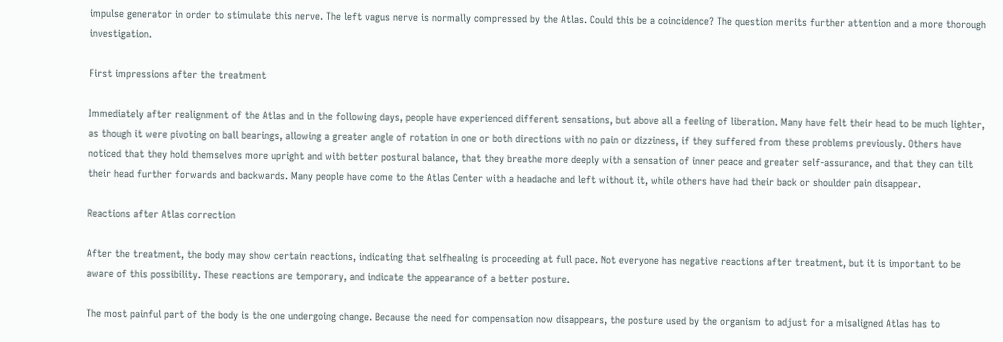impulse generator in order to stimulate this nerve. The left vagus nerve is normally compressed by the Atlas. Could this be a coincidence? The question merits further attention and a more thorough investigation.

First impressions after the treatment

Immediately after realignment of the Atlas and in the following days, people have experienced different sensations, but above all a feeling of liberation. Many have felt their head to be much lighter, as though it were pivoting on ball bearings, allowing a greater angle of rotation in one or both directions with no pain or dizziness, if they suffered from these problems previously. Others have noticed that they hold themselves more upright and with better postural balance, that they breathe more deeply with a sensation of inner peace and greater self-assurance, and that they can tilt their head further forwards and backwards. Many people have come to the Atlas Center with a headache and left without it, while others have had their back or shoulder pain disappear.

Reactions after Atlas correction

After the treatment, the body may show certain reactions, indicating that selfhealing is proceeding at full pace. Not everyone has negative reactions after treatment, but it is important to be aware of this possibility. These reactions are temporary, and indicate the appearance of a better posture.

The most painful part of the body is the one undergoing change. Because the need for compensation now disappears, the posture used by the organism to adjust for a misaligned Atlas has to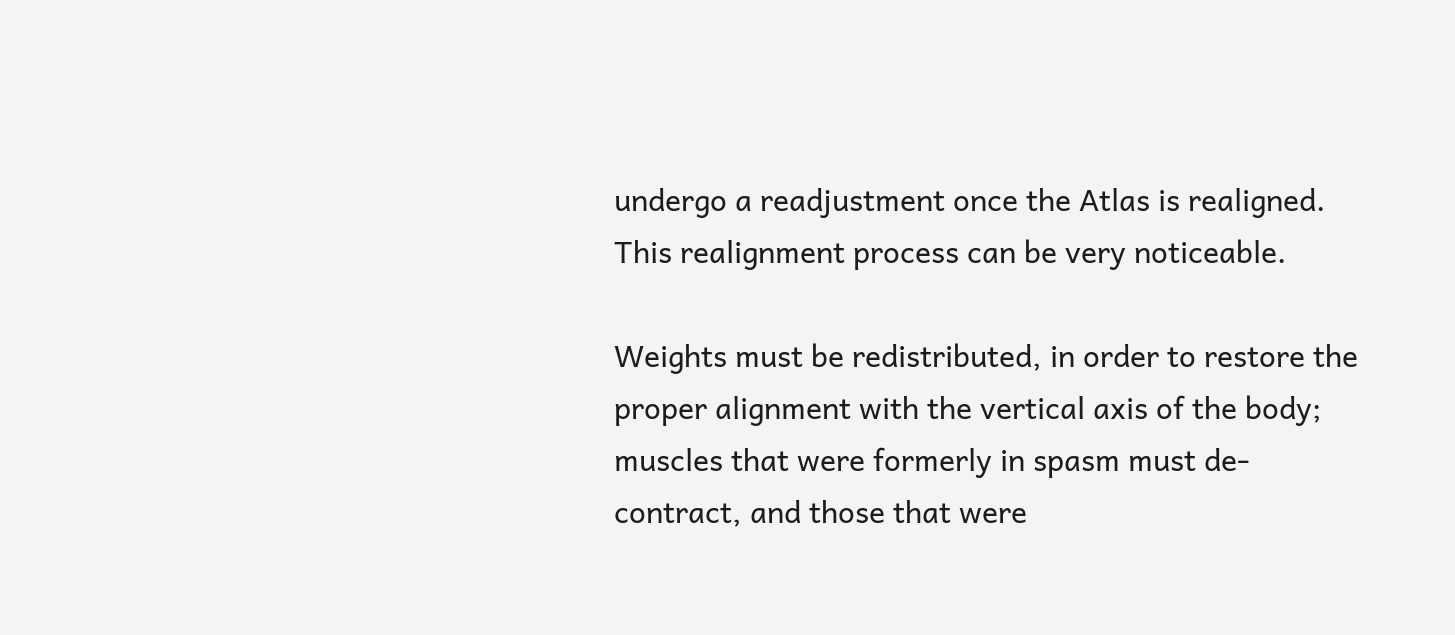undergo a readjustment once the Atlas is realigned. This realignment process can be very noticeable.

Weights must be redistributed, in order to restore the proper alignment with the vertical axis of the body; muscles that were formerly in spasm must de-contract, and those that were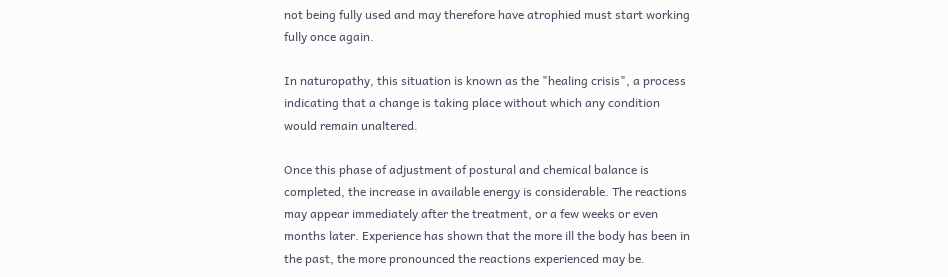not being fully used and may therefore have atrophied must start working fully once again.

In naturopathy, this situation is known as the "healing crisis", a process indicating that a change is taking place without which any condition would remain unaltered.

Once this phase of adjustment of postural and chemical balance is completed, the increase in available energy is considerable. The reactions may appear immediately after the treatment, or a few weeks or even months later. Experience has shown that the more ill the body has been in the past, the more pronounced the reactions experienced may be.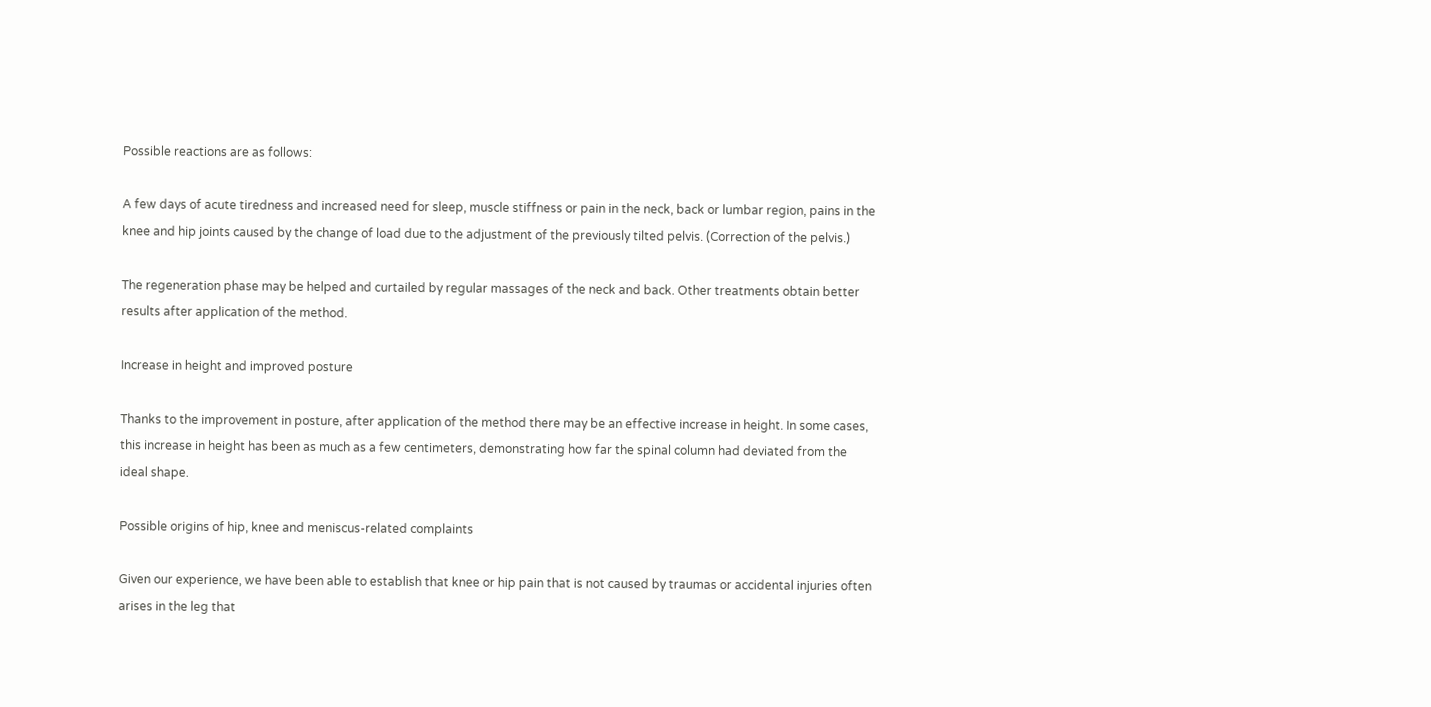Possible reactions are as follows:

A few days of acute tiredness and increased need for sleep, muscle stiffness or pain in the neck, back or lumbar region, pains in the knee and hip joints caused by the change of load due to the adjustment of the previously tilted pelvis. (Correction of the pelvis.)

The regeneration phase may be helped and curtailed by regular massages of the neck and back. Other treatments obtain better results after application of the method.

Increase in height and improved posture

Thanks to the improvement in posture, after application of the method there may be an effective increase in height. In some cases, this increase in height has been as much as a few centimeters, demonstrating how far the spinal column had deviated from the ideal shape.

Possible origins of hip, knee and meniscus-related complaints

Given our experience, we have been able to establish that knee or hip pain that is not caused by traumas or accidental injuries often arises in the leg that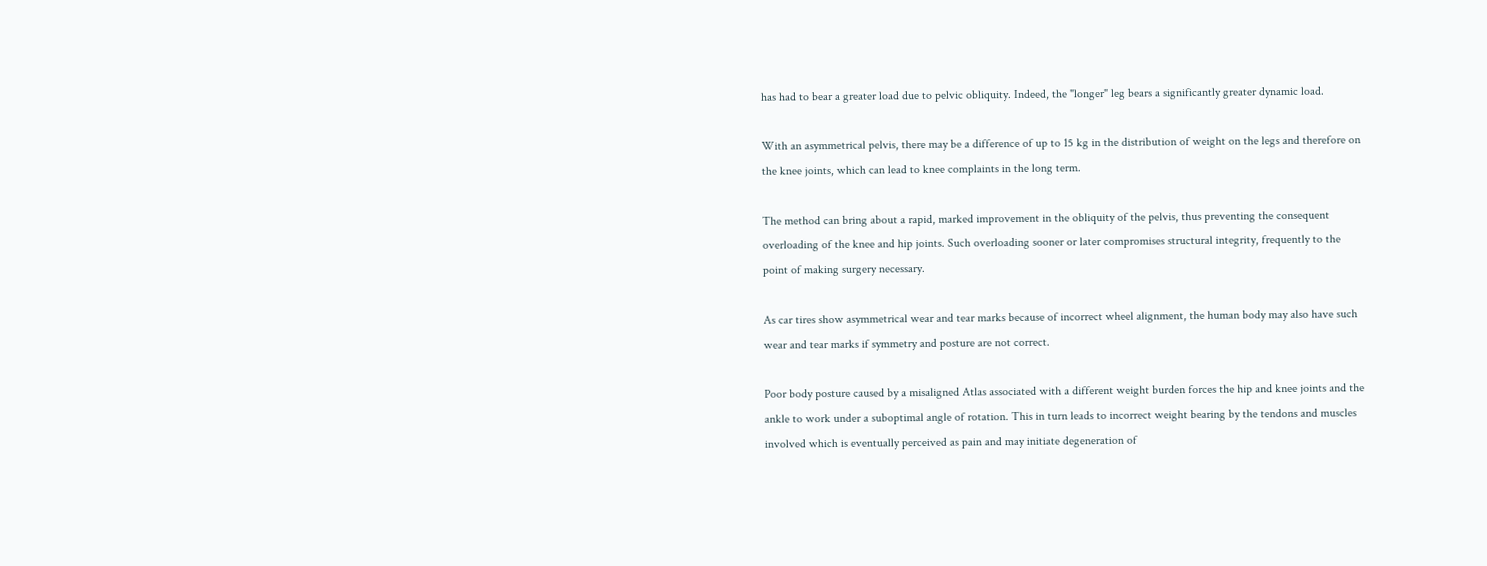has had to bear a greater load due to pelvic obliquity. Indeed, the "longer" leg bears a significantly greater dynamic load.

With an asymmetrical pelvis, there may be a difference of up to 15 kg in the distribution of weight on the legs and therefore on the knee joints, which can lead to knee complaints in the long term.

The method can bring about a rapid, marked improvement in the obliquity of the pelvis, thus preventing the consequent overloading of the knee and hip joints. Such overloading sooner or later compromises structural integrity, frequently to the point of making surgery necessary.

As car tires show asymmetrical wear and tear marks because of incorrect wheel alignment, the human body may also have such wear and tear marks if symmetry and posture are not correct.

Poor body posture caused by a misaligned Atlas associated with a different weight burden forces the hip and knee joints and the ankle to work under a suboptimal angle of rotation. This in turn leads to incorrect weight bearing by the tendons and muscles involved which is eventually perceived as pain and may initiate degeneration of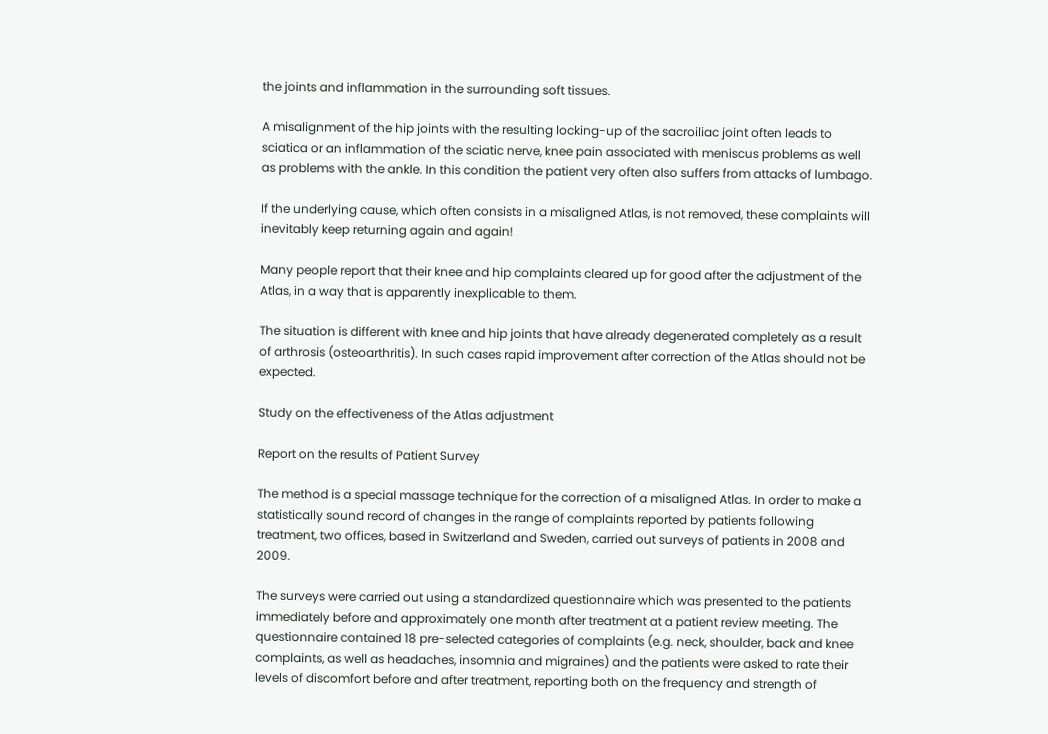the joints and inflammation in the surrounding soft tissues.

A misalignment of the hip joints with the resulting locking-up of the sacroiliac joint often leads to sciatica or an inflammation of the sciatic nerve, knee pain associated with meniscus problems as well as problems with the ankle. In this condition the patient very often also suffers from attacks of lumbago.

If the underlying cause, which often consists in a misaligned Atlas, is not removed, these complaints will inevitably keep returning again and again!

Many people report that their knee and hip complaints cleared up for good after the adjustment of the Atlas, in a way that is apparently inexplicable to them.

The situation is different with knee and hip joints that have already degenerated completely as a result of arthrosis (osteoarthritis). In such cases rapid improvement after correction of the Atlas should not be expected.

Study on the effectiveness of the Atlas adjustment

Report on the results of Patient Survey

The method is a special massage technique for the correction of a misaligned Atlas. In order to make a statistically sound record of changes in the range of complaints reported by patients following treatment, two offices, based in Switzerland and Sweden, carried out surveys of patients in 2008 and 2009.

The surveys were carried out using a standardized questionnaire which was presented to the patients immediately before and approximately one month after treatment at a patient review meeting. The questionnaire contained 18 pre-selected categories of complaints (e.g. neck, shoulder, back and knee complaints, as well as headaches, insomnia and migraines) and the patients were asked to rate their levels of discomfort before and after treatment, reporting both on the frequency and strength of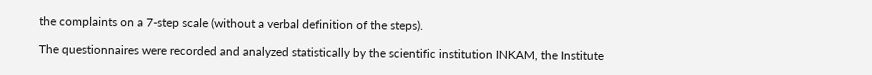the complaints on a 7-step scale (without a verbal definition of the steps).

The questionnaires were recorded and analyzed statistically by the scientific institution INKAM, the Institute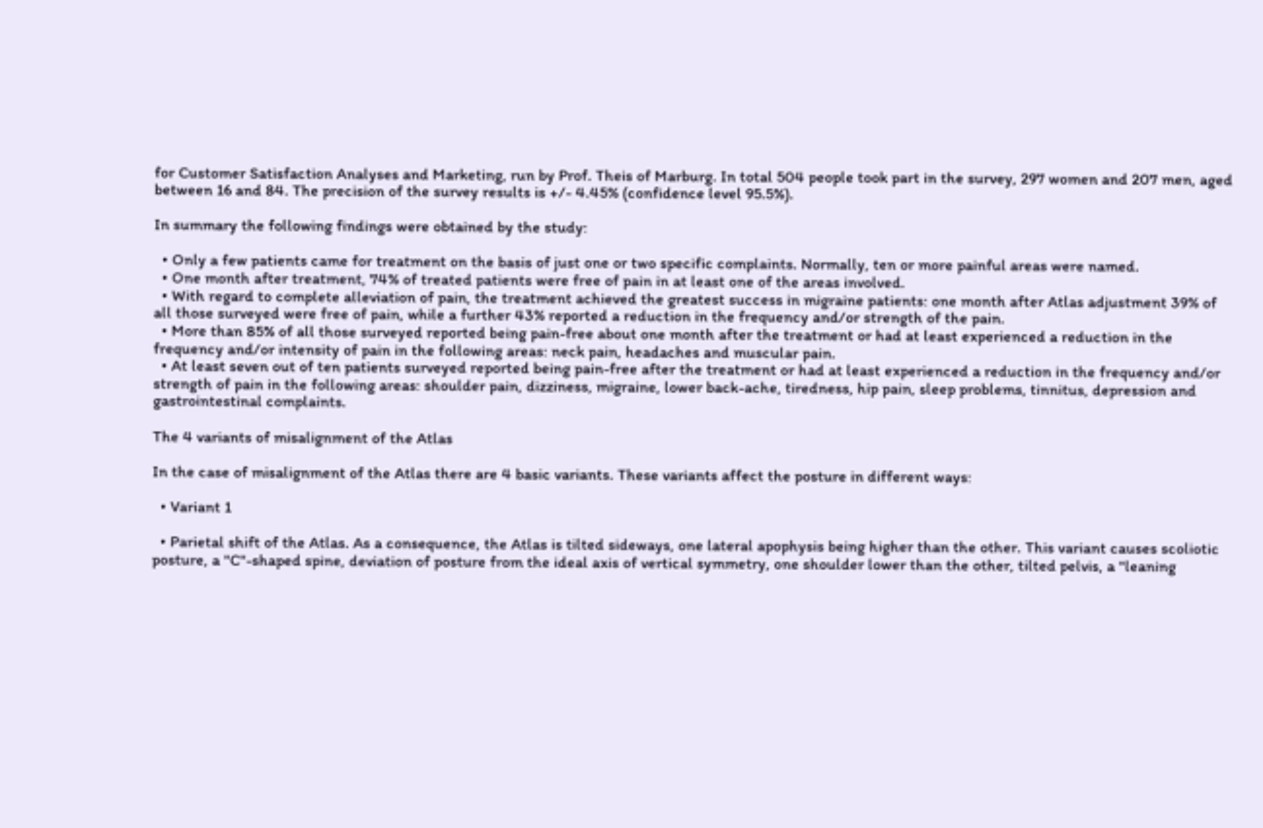for Customer Satisfaction Analyses and Marketing, run by Prof. Theis of Marburg. In total 504 people took part in the survey, 297 women and 207 men, aged between 16 and 84. The precision of the survey results is +/- 4.45% (confidence level 95.5%).

In summary the following findings were obtained by the study:

  • Only a few patients came for treatment on the basis of just one or two specific complaints. Normally, ten or more painful areas were named.
  • One month after treatment, 74% of treated patients were free of pain in at least one of the areas involved.
  • With regard to complete alleviation of pain, the treatment achieved the greatest success in migraine patients: one month after Atlas adjustment 39% of all those surveyed were free of pain, while a further 43% reported a reduction in the frequency and/or strength of the pain.
  • More than 85% of all those surveyed reported being pain-free about one month after the treatment or had at least experienced a reduction in the frequency and/or intensity of pain in the following areas: neck pain, headaches and muscular pain.
  • At least seven out of ten patients surveyed reported being pain-free after the treatment or had at least experienced a reduction in the frequency and/or strength of pain in the following areas: shoulder pain, dizziness, migraine, lower back-ache, tiredness, hip pain, sleep problems, tinnitus, depression and gastrointestinal complaints.

The 4 variants of misalignment of the Atlas

In the case of misalignment of the Atlas there are 4 basic variants. These variants affect the posture in different ways:

  • Variant 1

  • Parietal shift of the Atlas. As a consequence, the Atlas is tilted sideways, one lateral apophysis being higher than the other. This variant causes scoliotic posture, a "C"-shaped spine, deviation of posture from the ideal axis of vertical symmetry, one shoulder lower than the other, tilted pelvis, a "leaning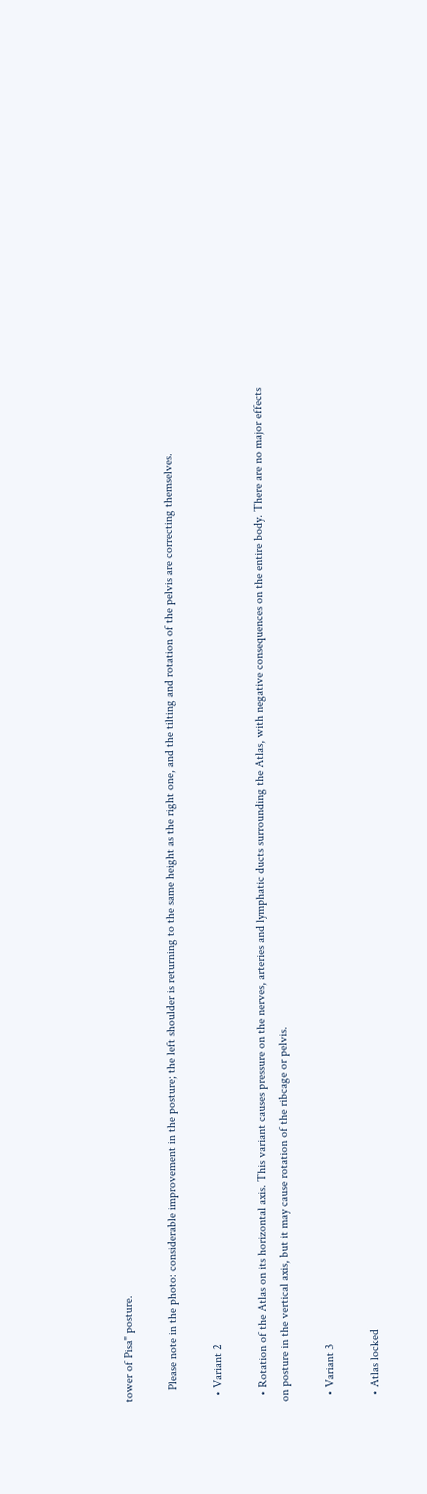tower of Pisa" posture.

    Please note in the photo: considerable improvement in the posture; the left shoulder is returning to the same height as the right one, and the tilting and rotation of the pelvis are correcting themselves.

  • Variant 2

  • Rotation of the Atlas on its horizontal axis. This variant causes pressure on the nerves, arteries and lymphatic ducts surrounding the Atlas, with negative consequences on the entire body. There are no major effects on posture in the vertical axis, but it may cause rotation of the ribcage or pelvis.

  • Variant 3

  • Atlas locked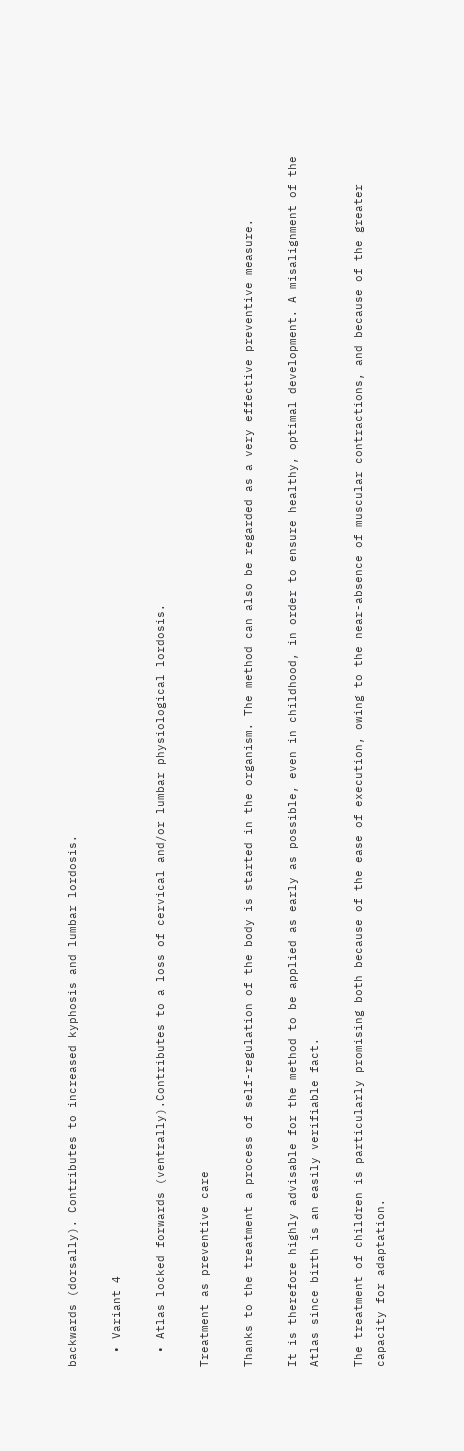backwards (dorsally). Contributes to increased kyphosis and lumbar lordosis.

  • Variant 4

  • Atlas locked forwards (ventrally).Contributes to a loss of cervical and/or lumbar physiological lordosis.

Treatment as preventive care

Thanks to the treatment a process of self-regulation of the body is started in the organism. The method can also be regarded as a very effective preventive measure.

It is therefore highly advisable for the method to be applied as early as possible, even in childhood, in order to ensure healthy, optimal development. A misalignment of the Atlas since birth is an easily verifiable fact.

The treatment of children is particularly promising both because of the ease of execution, owing to the near-absence of muscular contractions, and because of the greater capacity for adaptation.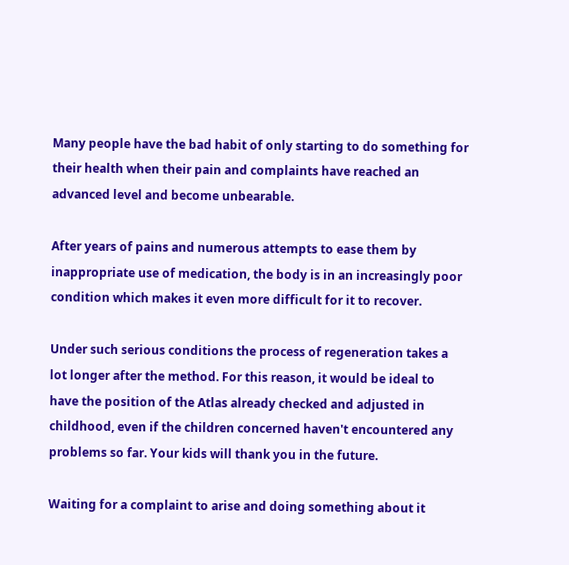Many people have the bad habit of only starting to do something for their health when their pain and complaints have reached an advanced level and become unbearable.

After years of pains and numerous attempts to ease them by inappropriate use of medication, the body is in an increasingly poor condition which makes it even more difficult for it to recover.

Under such serious conditions the process of regeneration takes a lot longer after the method. For this reason, it would be ideal to have the position of the Atlas already checked and adjusted in childhood, even if the children concerned haven't encountered any problems so far. Your kids will thank you in the future.

Waiting for a complaint to arise and doing something about it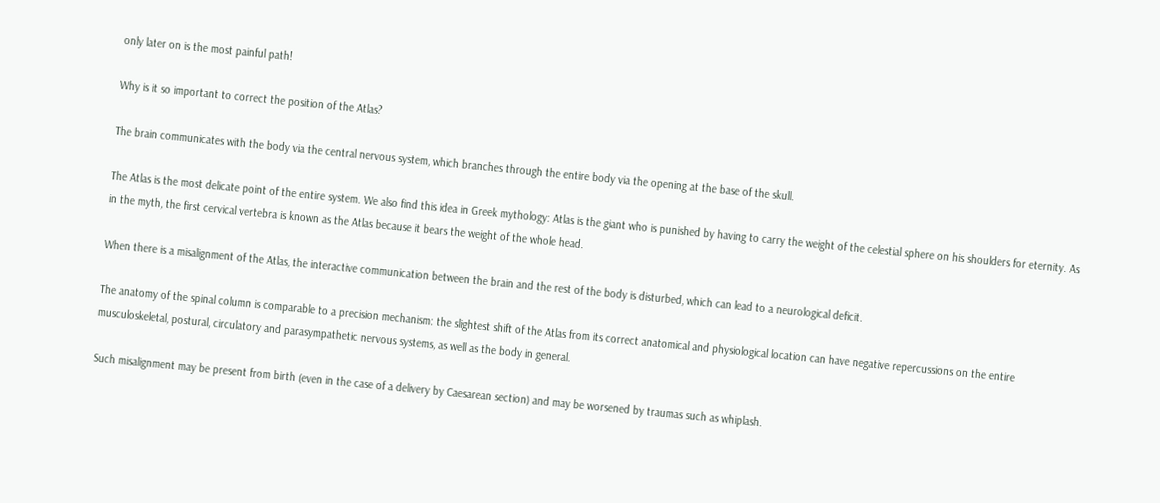only later on is the most painful path!

Why is it so important to correct the position of the Atlas?

The brain communicates with the body via the central nervous system, which branches through the entire body via the opening at the base of the skull.

The Atlas is the most delicate point of the entire system. We also find this idea in Greek mythology: Atlas is the giant who is punished by having to carry the weight of the celestial sphere on his shoulders for eternity. As in the myth, the first cervical vertebra is known as the Atlas because it bears the weight of the whole head.

When there is a misalignment of the Atlas, the interactive communication between the brain and the rest of the body is disturbed, which can lead to a neurological deficit.

The anatomy of the spinal column is comparable to a precision mechanism: the slightest shift of the Atlas from its correct anatomical and physiological location can have negative repercussions on the entire musculoskeletal, postural, circulatory and parasympathetic nervous systems, as well as the body in general.

Such misalignment may be present from birth (even in the case of a delivery by Caesarean section) and may be worsened by traumas such as whiplash.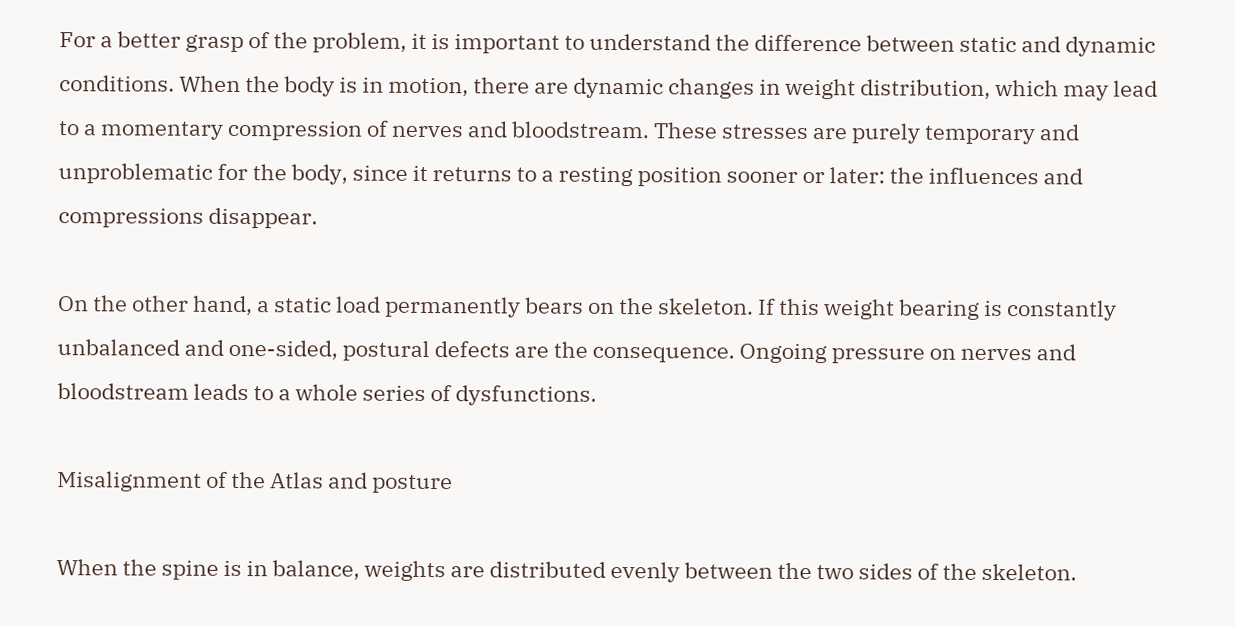For a better grasp of the problem, it is important to understand the difference between static and dynamic conditions. When the body is in motion, there are dynamic changes in weight distribution, which may lead to a momentary compression of nerves and bloodstream. These stresses are purely temporary and unproblematic for the body, since it returns to a resting position sooner or later: the influences and compressions disappear.

On the other hand, a static load permanently bears on the skeleton. If this weight bearing is constantly unbalanced and one-sided, postural defects are the consequence. Ongoing pressure on nerves and bloodstream leads to a whole series of dysfunctions.

Misalignment of the Atlas and posture

When the spine is in balance, weights are distributed evenly between the two sides of the skeleton.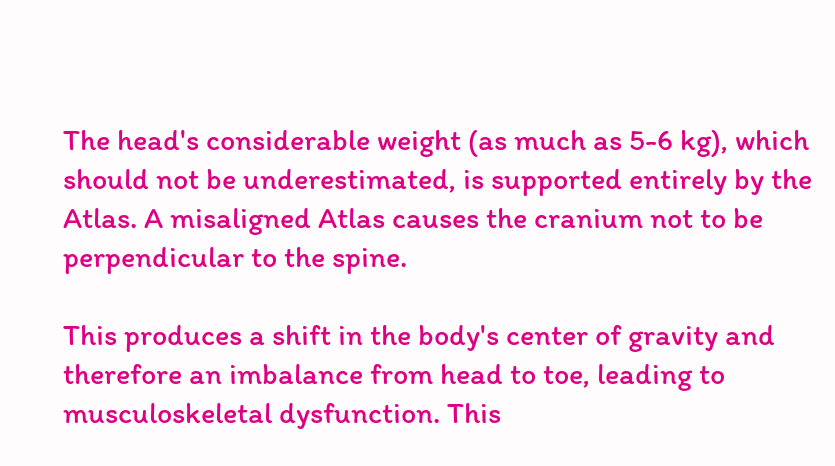The head's considerable weight (as much as 5-6 kg), which should not be underestimated, is supported entirely by the Atlas. A misaligned Atlas causes the cranium not to be perpendicular to the spine.

This produces a shift in the body's center of gravity and therefore an imbalance from head to toe, leading to musculoskeletal dysfunction. This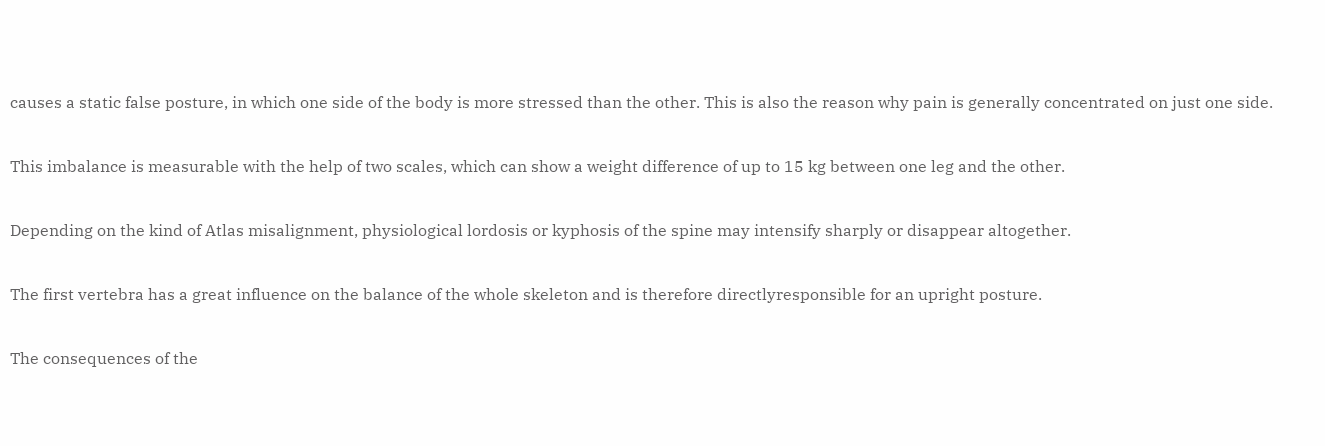causes a static false posture, in which one side of the body is more stressed than the other. This is also the reason why pain is generally concentrated on just one side.

This imbalance is measurable with the help of two scales, which can show a weight difference of up to 15 kg between one leg and the other.

Depending on the kind of Atlas misalignment, physiological lordosis or kyphosis of the spine may intensify sharply or disappear altogether.

The first vertebra has a great influence on the balance of the whole skeleton and is therefore directlyresponsible for an upright posture.

The consequences of the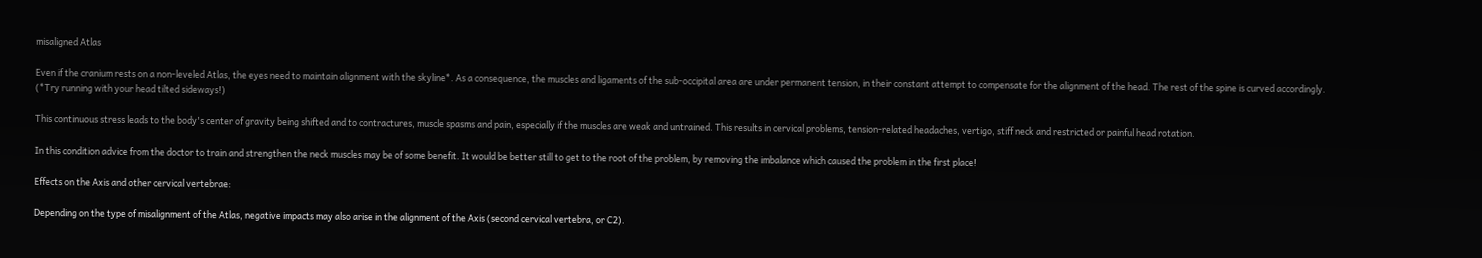misaligned Atlas

Even if the cranium rests on a non-leveled Atlas, the eyes need to maintain alignment with the skyline*. As a consequence, the muscles and ligaments of the sub-occipital area are under permanent tension, in their constant attempt to compensate for the alignment of the head. The rest of the spine is curved accordingly. (*Try running with your head tilted sideways!)

This continuous stress leads to the body's center of gravity being shifted and to contractures, muscle spasms and pain, especially if the muscles are weak and untrained. This results in cervical problems, tension-related headaches, vertigo, stiff neck and restricted or painful head rotation.

In this condition advice from the doctor to train and strengthen the neck muscles may be of some benefit. It would be better still to get to the root of the problem, by removing the imbalance which caused the problem in the first place!

Effects on the Axis and other cervical vertebrae:

Depending on the type of misalignment of the Atlas, negative impacts may also arise in the alignment of the Axis (second cervical vertebra, or C2).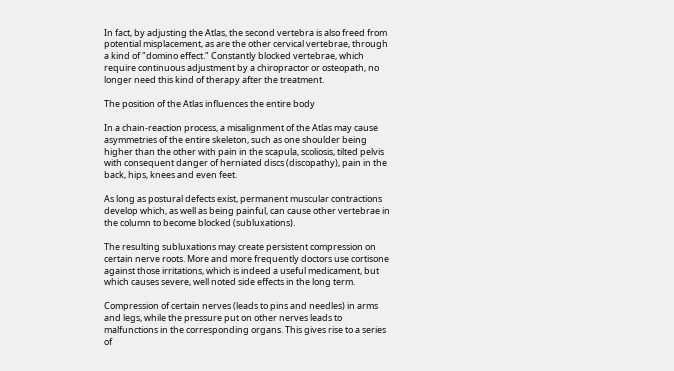In fact, by adjusting the Atlas, the second vertebra is also freed from potential misplacement, as are the other cervical vertebrae, through a kind of "domino effect." Constantly blocked vertebrae, which require continuous adjustment by a chiropractor or osteopath, no longer need this kind of therapy after the treatment.

The position of the Atlas influences the entire body

In a chain-reaction process, a misalignment of the Atlas may cause asymmetries of the entire skeleton, such as one shoulder being higher than the other with pain in the scapula, scoliosis, tilted pelvis with consequent danger of herniated discs (discopathy), pain in the back, hips, knees and even feet.

As long as postural defects exist, permanent muscular contractions develop which, as well as being painful, can cause other vertebrae in the column to become blocked (subluxations).

The resulting subluxations may create persistent compression on certain nerve roots. More and more frequently doctors use cortisone against those irritations, which is indeed a useful medicament, but which causes severe, well noted side effects in the long term.

Compression of certain nerves (leads to pins and needles) in arms and legs, while the pressure put on other nerves leads to malfunctions in the corresponding organs. This gives rise to a series of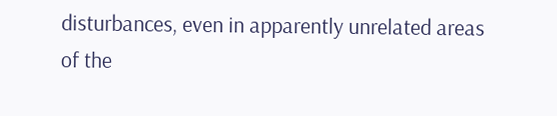disturbances, even in apparently unrelated areas of the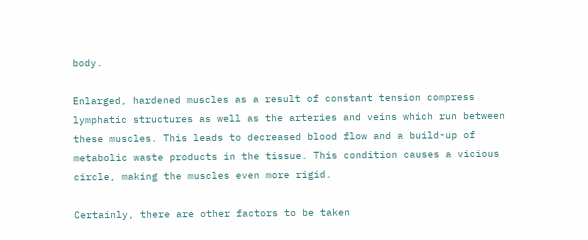body.

Enlarged, hardened muscles as a result of constant tension compress lymphatic structures as well as the arteries and veins which run between these muscles. This leads to decreased blood flow and a build-up of metabolic waste products in the tissue. This condition causes a vicious circle, making the muscles even more rigid.

Certainly, there are other factors to be taken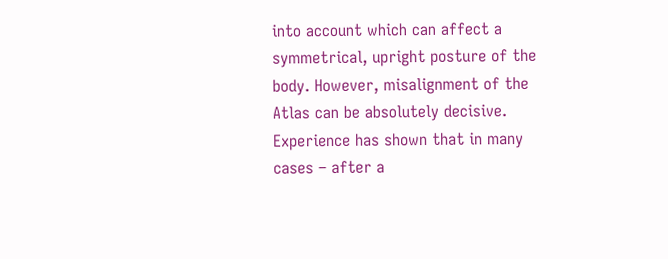into account which can affect a symmetrical, upright posture of the body. However, misalignment of the Atlas can be absolutely decisive. Experience has shown that in many cases – after a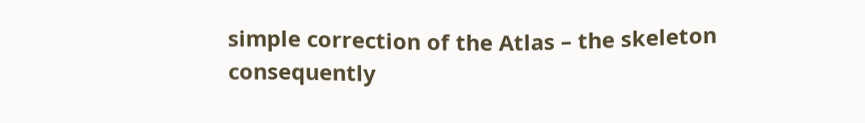simple correction of the Atlas – the skeleton consequently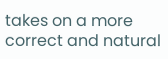takes on a more correct and natural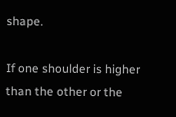shape.

If one shoulder is higher than the other or the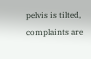pelvis is tilted, complaints are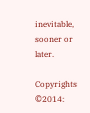inevitable, sooner or later.

Copyrights ©2014: